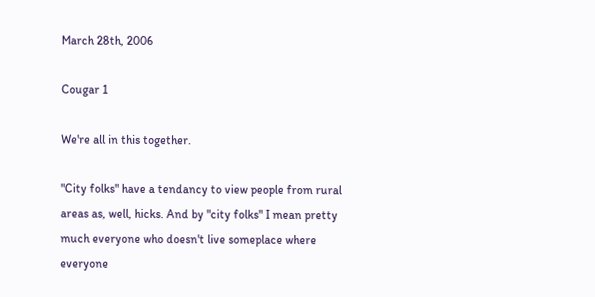March 28th, 2006

Cougar 1

We're all in this together.

"City folks" have a tendancy to view people from rural areas as, well, hicks. And by "city folks" I mean pretty much everyone who doesn't live someplace where everyone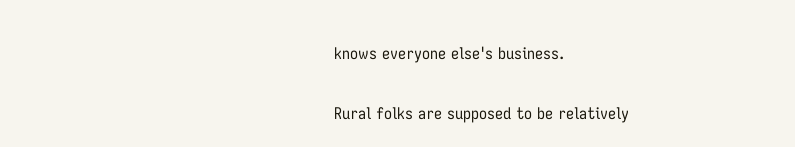knows everyone else's business.

Rural folks are supposed to be relatively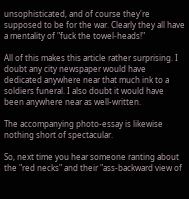unsophisticated, and of course they're supposed to be for the war. Clearly they all have a mentality of "fuck the towel-heads!"

All of this makes this article rather surprising. I doubt any city newspaper would have dedicated anywhere near that much ink to a soldiers funeral. I also doubt it would have been anywhere near as well-written.

The accompanying photo-essay is likewise nothing short of spectacular.

So, next time you hear someone ranting about the "red necks" and their "ass-backward view of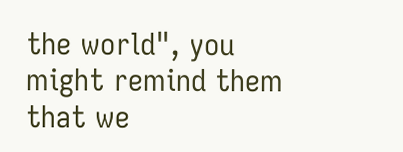the world", you might remind them that we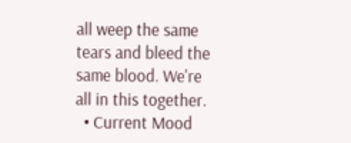all weep the same tears and bleed the same blood. We're all in this together.
  • Current Mood